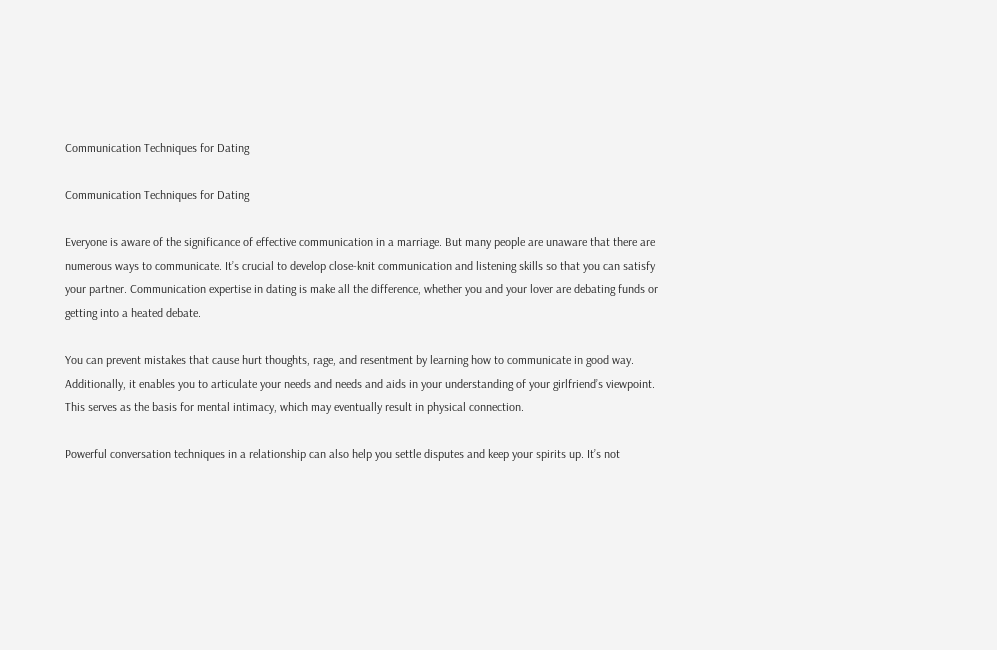Communication Techniques for Dating

Communication Techniques for Dating

Everyone is aware of the significance of effective communication in a marriage. But many people are unaware that there are numerous ways to communicate. It’s crucial to develop close-knit communication and listening skills so that you can satisfy your partner. Communication expertise in dating is make all the difference, whether you and your lover are debating funds or getting into a heated debate.

You can prevent mistakes that cause hurt thoughts, rage, and resentment by learning how to communicate in good way. Additionally, it enables you to articulate your needs and needs and aids in your understanding of your girlfriend’s viewpoint. This serves as the basis for mental intimacy, which may eventually result in physical connection.

Powerful conversation techniques in a relationship can also help you settle disputes and keep your spirits up. It’s not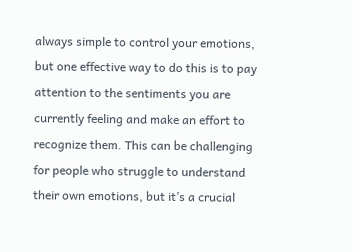always simple to control your emotions, but one effective way to do this is to pay attention to the sentiments you are currently feeling and make an effort to recognize them. This can be challenging for people who struggle to understand their own emotions, but it’s a crucial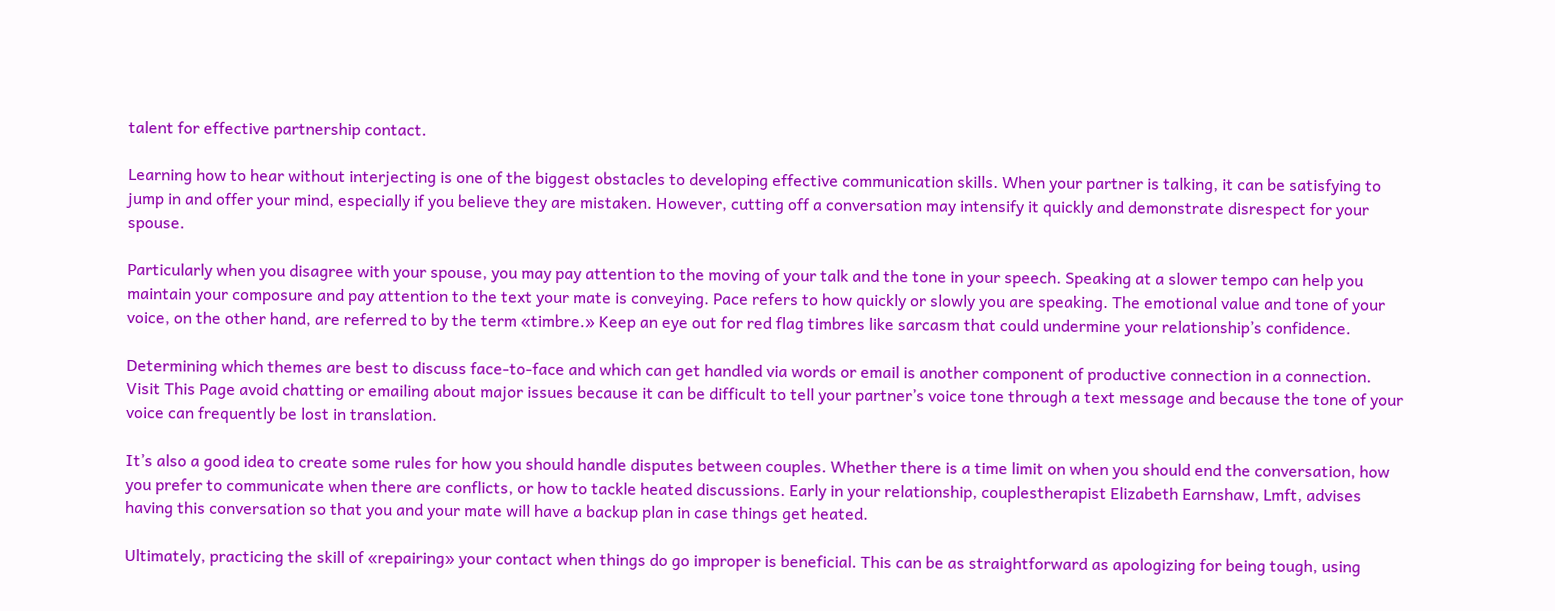talent for effective partnership contact.

Learning how to hear without interjecting is one of the biggest obstacles to developing effective communication skills. When your partner is talking, it can be satisfying to jump in and offer your mind, especially if you believe they are mistaken. However, cutting off a conversation may intensify it quickly and demonstrate disrespect for your spouse.

Particularly when you disagree with your spouse, you may pay attention to the moving of your talk and the tone in your speech. Speaking at a slower tempo can help you maintain your composure and pay attention to the text your mate is conveying. Pace refers to how quickly or slowly you are speaking. The emotional value and tone of your voice, on the other hand, are referred to by the term «timbre.» Keep an eye out for red flag timbres like sarcasm that could undermine your relationship’s confidence.

Determining which themes are best to discuss face-to-face and which can get handled via words or email is another component of productive connection in a connection. Visit This Page avoid chatting or emailing about major issues because it can be difficult to tell your partner’s voice tone through a text message and because the tone of your voice can frequently be lost in translation.

It’s also a good idea to create some rules for how you should handle disputes between couples. Whether there is a time limit on when you should end the conversation, how you prefer to communicate when there are conflicts, or how to tackle heated discussions. Early in your relationship, couplestherapist Elizabeth Earnshaw, Lmft, advises having this conversation so that you and your mate will have a backup plan in case things get heated.

Ultimately, practicing the skill of «repairing» your contact when things do go improper is beneficial. This can be as straightforward as apologizing for being tough, using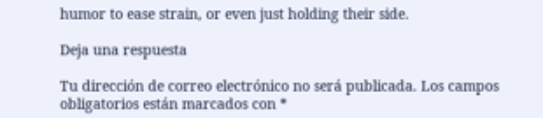humor to ease strain, or even just holding their side.

Deja una respuesta

Tu dirección de correo electrónico no será publicada. Los campos obligatorios están marcados con *